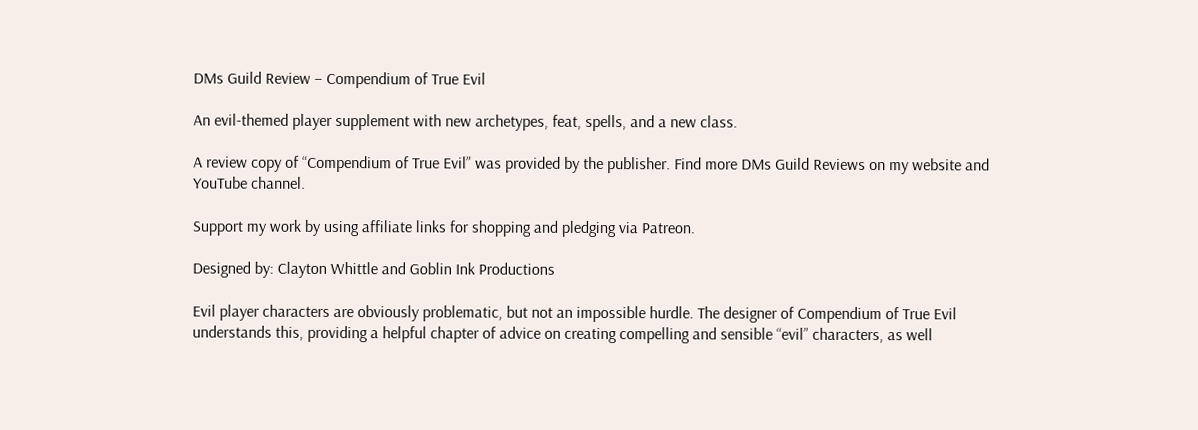DMs Guild Review – Compendium of True Evil

An evil-themed player supplement with new archetypes, feat, spells, and a new class.

A review copy of “Compendium of True Evil” was provided by the publisher. Find more DMs Guild Reviews on my website and YouTube channel.

Support my work by using affiliate links for shopping and pledging via Patreon.

Designed by: Clayton Whittle and Goblin Ink Productions

Evil player characters are obviously problematic, but not an impossible hurdle. The designer of Compendium of True Evil understands this, providing a helpful chapter of advice on creating compelling and sensible “evil” characters, as well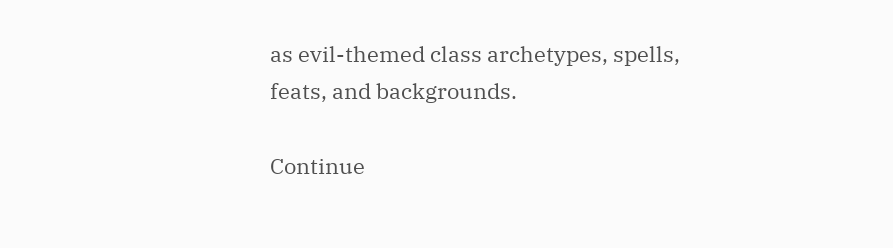as evil-themed class archetypes, spells, feats, and backgrounds.

Continue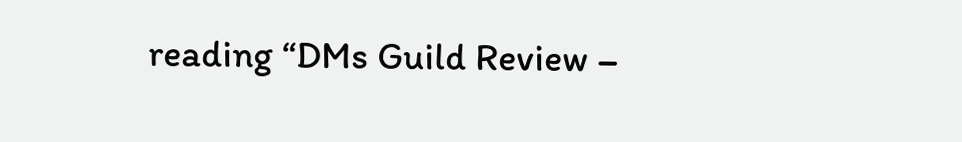reading “DMs Guild Review –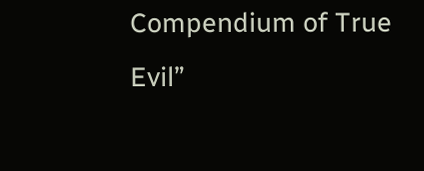Compendium of True Evil”